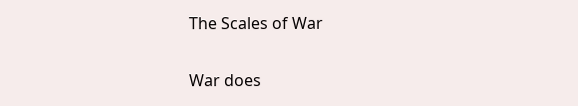The Scales of War

War does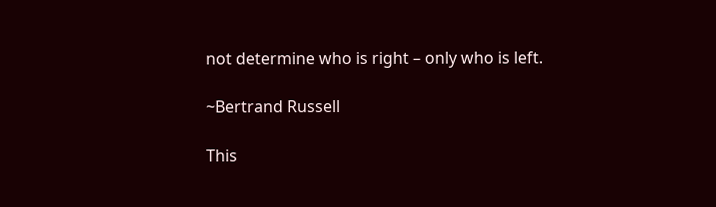not determine who is right – only who is left.

~Bertrand Russell

This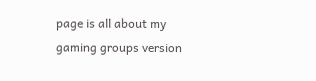page is all about my gaming groups version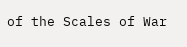of the Scales of War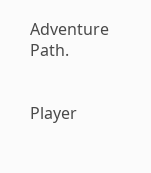Adventure Path.


Player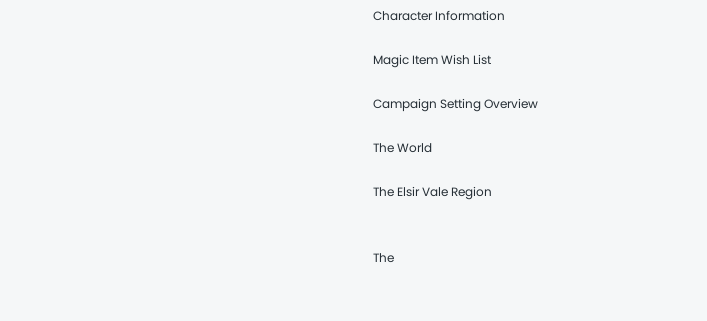Character Information

Magic Item Wish List

Campaign Setting Overview

The World

The Elsir Vale Region


The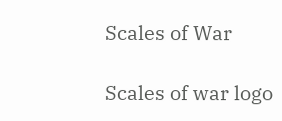Scales of War

Scales of war logo